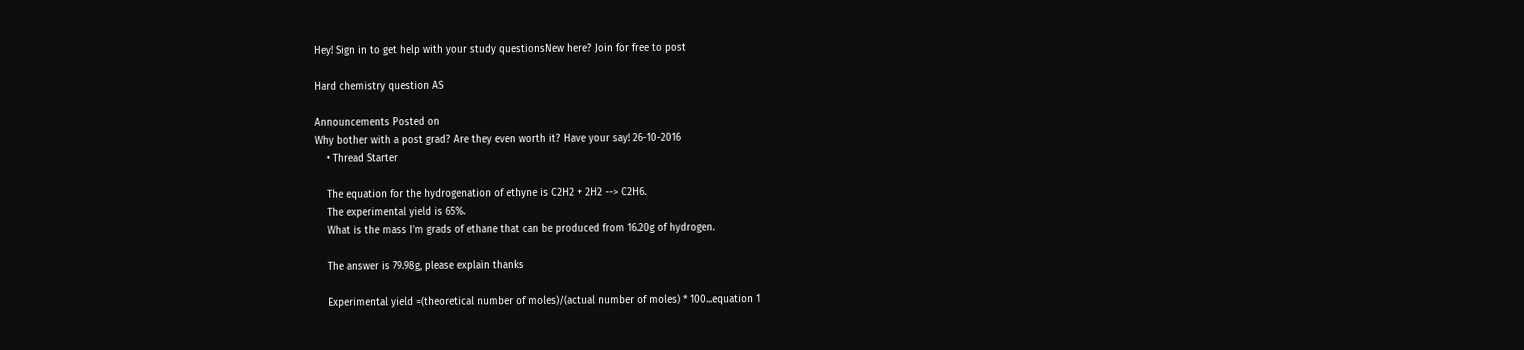Hey! Sign in to get help with your study questionsNew here? Join for free to post

Hard chemistry question AS

Announcements Posted on
Why bother with a post grad? Are they even worth it? Have your say! 26-10-2016
    • Thread Starter

    The equation for the hydrogenation of ethyne is C2H2 + 2H2 --> C2H6.
    The experimental yield is 65%.
    What is the mass I'm grads of ethane that can be produced from 16.20g of hydrogen.

    The answer is 79.98g, please explain thanks

    Experimental yield =(theoretical number of moles)/(actual number of moles) * 100...equation 1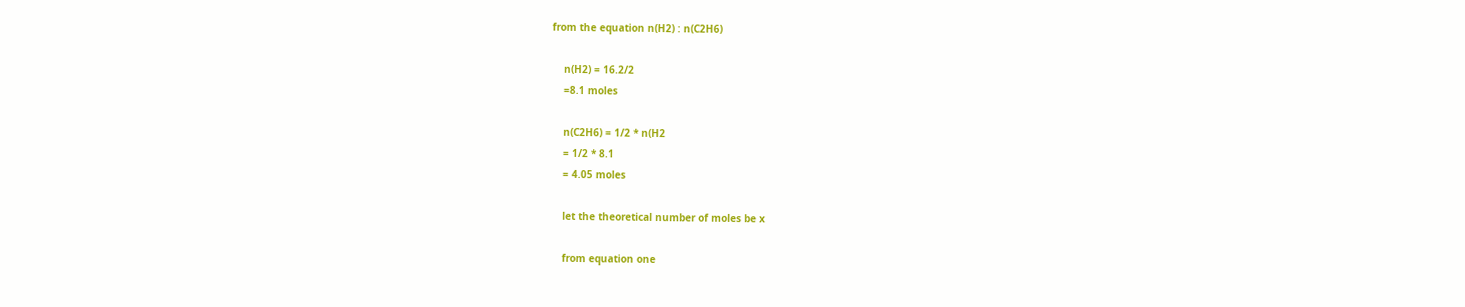from the equation n(H2) : n(C2H6)

    n(H2) = 16.2/2
    =8.1 moles

    n(C2H6) = 1/2 * n(H2
    = 1/2 * 8.1
    = 4.05 moles

    let the theoretical number of moles be x

    from equation one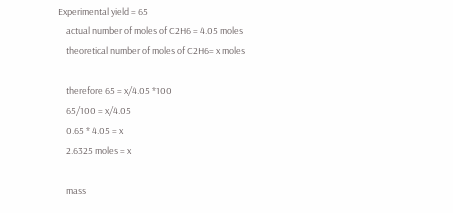Experimental yield = 65
    actual number of moles of C2H6 = 4.05 moles
    theoretical number of moles of C2H6= x moles

    therefore 65 = x/4.05 *100
    65/100 = x/4.05
    0.65 * 4.05 = x
    2.6325 moles = x

    mass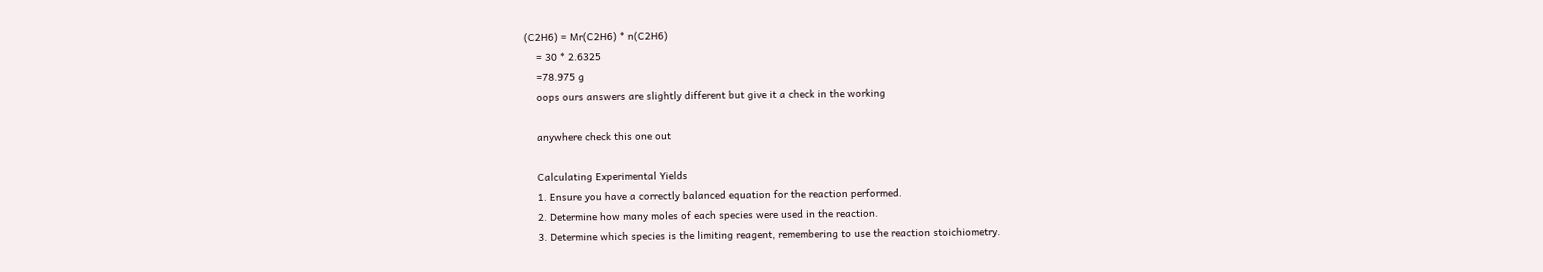(C2H6) = Mr(C2H6) * n(C2H6)
    = 30 * 2.6325
    =78.975 g
    oops ours answers are slightly different but give it a check in the working

    anywhere check this one out

    Calculating Experimental Yields
    1. Ensure you have a correctly balanced equation for the reaction performed.
    2. Determine how many moles of each species were used in the reaction.
    3. Determine which species is the limiting reagent, remembering to use the reaction stoichiometry.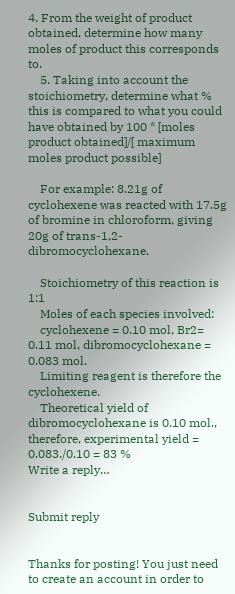4. From the weight of product obtained, determine how many moles of product this corresponds to.
    5. Taking into account the stoichiometry, determine what % this is compared to what you could have obtained by 100 * [moles product obtained]/[ maximum moles product possible]

    For example: 8.21g of cyclohexene was reacted with 17.5g of bromine in chloroform, giving 20g of trans-1,2-dibromocyclohexane.

    Stoichiometry of this reaction is 1:1
    Moles of each species involved:
    cyclohexene = 0.10 mol, Br2= 0.11 mol, dibromocyclohexane = 0.083 mol.
    Limiting reagent is therefore the cyclohexene.
    Theoretical yield of dibromocyclohexane is 0.10 mol., therefore, experimental yield = 0.083./0.10 = 83 %
Write a reply…


Submit reply


Thanks for posting! You just need to create an account in order to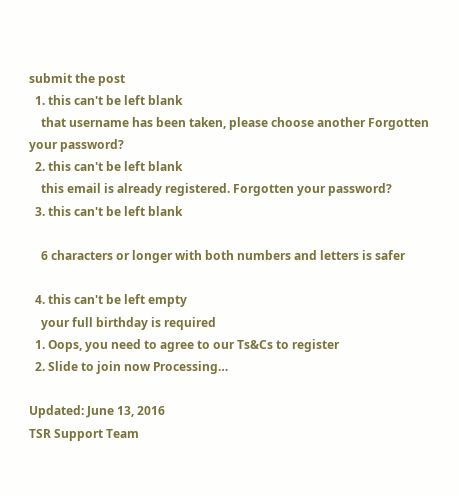submit the post
  1. this can't be left blank
    that username has been taken, please choose another Forgotten your password?
  2. this can't be left blank
    this email is already registered. Forgotten your password?
  3. this can't be left blank

    6 characters or longer with both numbers and letters is safer

  4. this can't be left empty
    your full birthday is required
  1. Oops, you need to agree to our Ts&Cs to register
  2. Slide to join now Processing…

Updated: June 13, 2016
TSR Support Team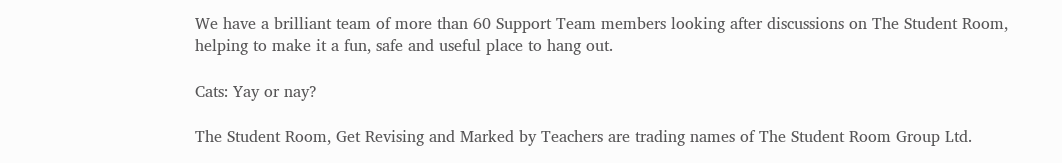We have a brilliant team of more than 60 Support Team members looking after discussions on The Student Room, helping to make it a fun, safe and useful place to hang out.

Cats: Yay or nay?

The Student Room, Get Revising and Marked by Teachers are trading names of The Student Room Group Ltd.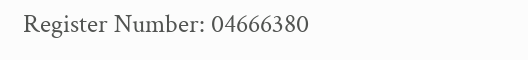Register Number: 04666380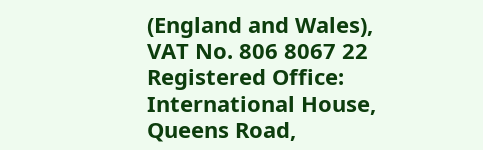(England and Wales), VAT No. 806 8067 22 Registered Office: International House, Queens Road,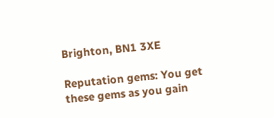Brighton, BN1 3XE

Reputation gems: You get these gems as you gain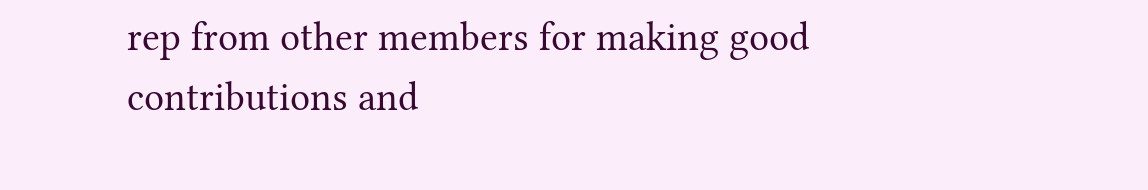rep from other members for making good contributions and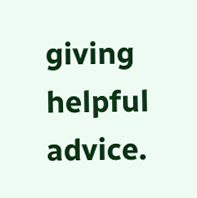giving helpful advice.